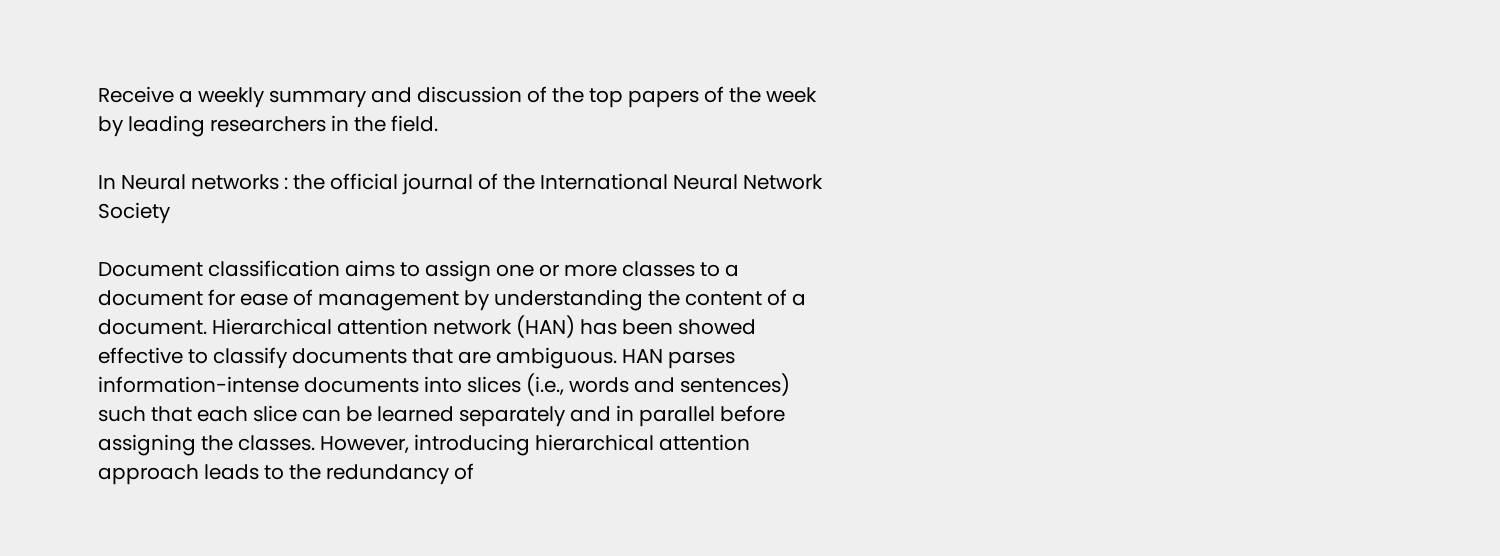Receive a weekly summary and discussion of the top papers of the week by leading researchers in the field.

In Neural networks : the official journal of the International Neural Network Society

Document classification aims to assign one or more classes to a document for ease of management by understanding the content of a document. Hierarchical attention network (HAN) has been showed effective to classify documents that are ambiguous. HAN parses information-intense documents into slices (i.e., words and sentences) such that each slice can be learned separately and in parallel before assigning the classes. However, introducing hierarchical attention approach leads to the redundancy of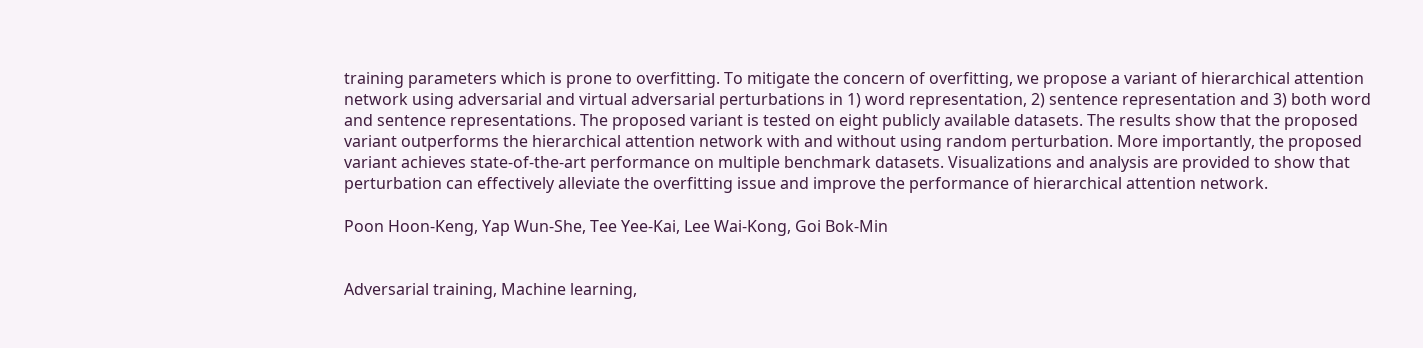training parameters which is prone to overfitting. To mitigate the concern of overfitting, we propose a variant of hierarchical attention network using adversarial and virtual adversarial perturbations in 1) word representation, 2) sentence representation and 3) both word and sentence representations. The proposed variant is tested on eight publicly available datasets. The results show that the proposed variant outperforms the hierarchical attention network with and without using random perturbation. More importantly, the proposed variant achieves state-of-the-art performance on multiple benchmark datasets. Visualizations and analysis are provided to show that perturbation can effectively alleviate the overfitting issue and improve the performance of hierarchical attention network.

Poon Hoon-Keng, Yap Wun-She, Tee Yee-Kai, Lee Wai-Kong, Goi Bok-Min


Adversarial training, Machine learning,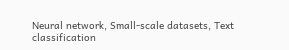Neural network, Small-scale datasets, Text classification